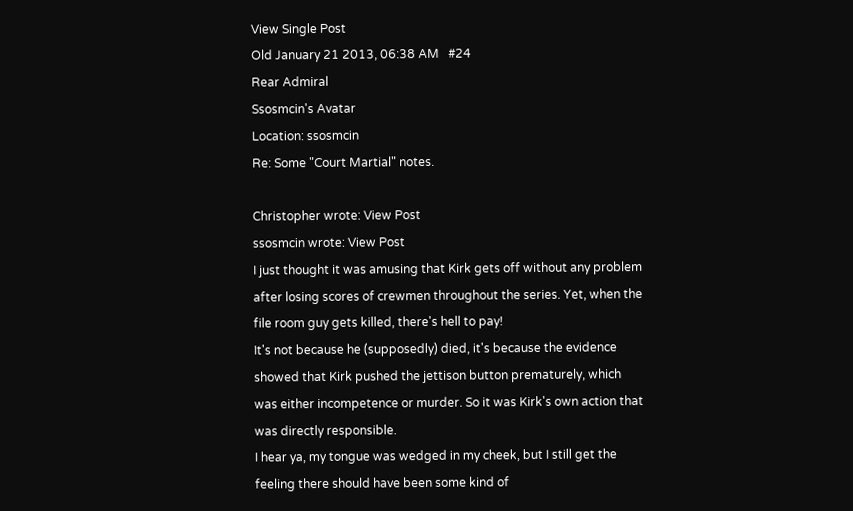View Single Post
Old January 21 2013, 06:38 AM   #24
Rear Admiral
Ssosmcin's Avatar
Location: ssosmcin
Re: Some "Court Martial" notes.

Christopher wrote: View Post
ssosmcin wrote: View Post
I just thought it was amusing that Kirk gets off without any problem after losing scores of crewmen throughout the series. Yet, when the file room guy gets killed, there's hell to pay!
It's not because he (supposedly) died, it's because the evidence showed that Kirk pushed the jettison button prematurely, which was either incompetence or murder. So it was Kirk's own action that was directly responsible.
I hear ya, my tongue was wedged in my cheek, but I still get the feeling there should have been some kind of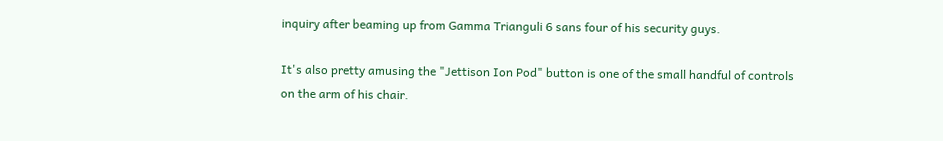inquiry after beaming up from Gamma Trianguli 6 sans four of his security guys.

It's also pretty amusing the "Jettison Ion Pod" button is one of the small handful of controls on the arm of his chair.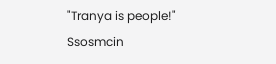"Tranya is people!"
Ssosmcin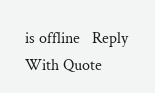is offline   Reply With Quote